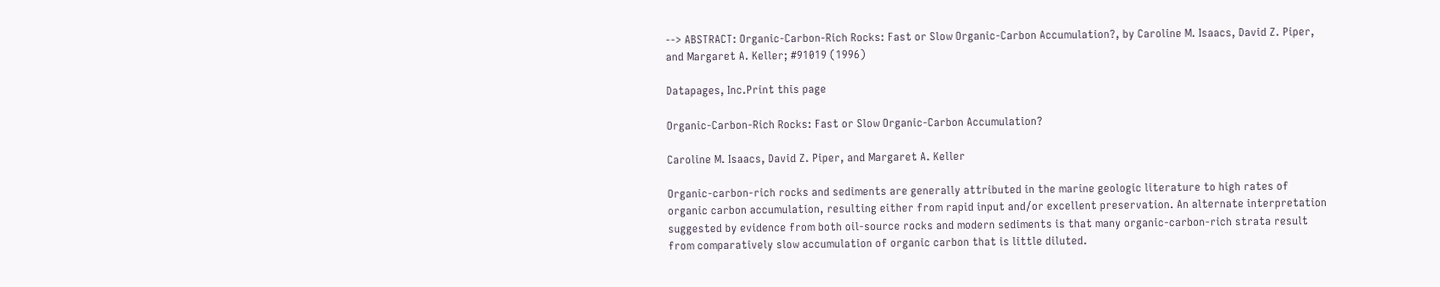--> ABSTRACT: Organic-Carbon-Rich Rocks: Fast or Slow Organic-Carbon Accumulation?, by Caroline M. Isaacs, David Z. Piper, and Margaret A. Keller; #91019 (1996)

Datapages, Inc.Print this page

Organic-Carbon-Rich Rocks: Fast or Slow Organic-Carbon Accumulation?

Caroline M. Isaacs, David Z. Piper, and Margaret A. Keller

Organic-carbon-rich rocks and sediments are generally attributed in the marine geologic literature to high rates of organic carbon accumulation, resulting either from rapid input and/or excellent preservation. An alternate interpretation suggested by evidence from both oil-source rocks and modern sediments is that many organic-carbon-rich strata result from comparatively slow accumulation of organic carbon that is little diluted.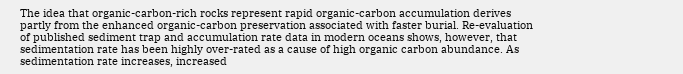The idea that organic-carbon-rich rocks represent rapid organic-carbon accumulation derives partly from the enhanced organic-carbon preservation associated with faster burial. Re-evaluation of published sediment trap and accumulation rate data in modern oceans shows, however, that sedimentation rate has been highly over-rated as a cause of high organic carbon abundance. As sedimentation rate increases, increased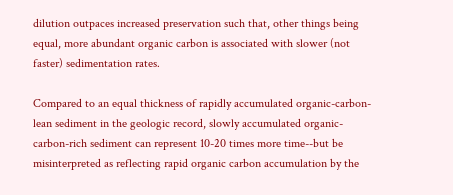dilution outpaces increased preservation such that, other things being equal, more abundant organic carbon is associated with slower (not faster) sedimentation rates.

Compared to an equal thickness of rapidly accumulated organic-carbon-lean sediment in the geologic record, slowly accumulated organic-carbon-rich sediment can represent 10-20 times more time--but be misinterpreted as reflecting rapid organic carbon accumulation by the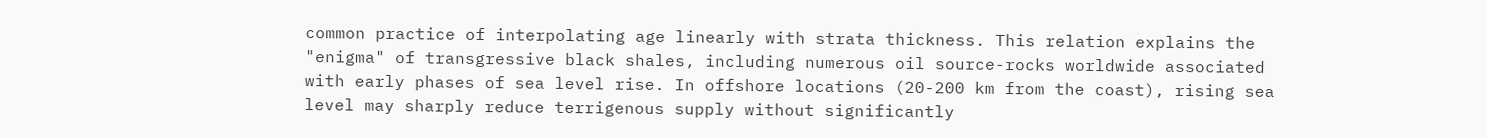common practice of interpolating age linearly with strata thickness. This relation explains the "enigma" of transgressive black shales, including numerous oil source-rocks worldwide associated with early phases of sea level rise. In offshore locations (20-200 km from the coast), rising sea level may sharply reduce terrigenous supply without significantly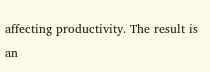affecting productivity. The result is an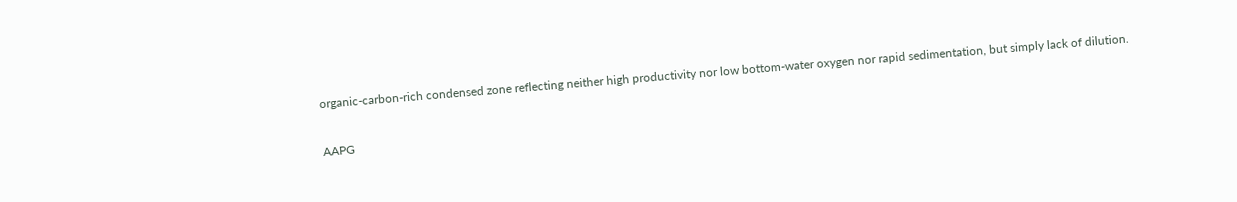organic-carbon-rich condensed zone reflecting neither high productivity nor low bottom-water oxygen nor rapid sedimentation, but simply lack of dilution.

AAPG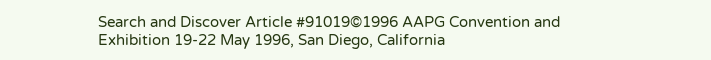Search and Discover Article #91019©1996 AAPG Convention and Exhibition 19-22 May 1996, San Diego, California